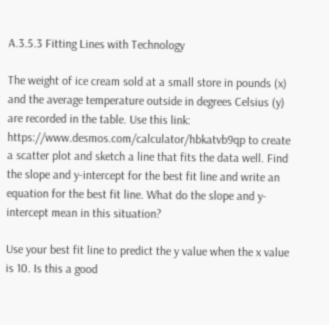A.3.5.3 Fitting Lines with Technology

The weight of ice cream sold at a small store in pounds (x) and the average temperature outside in degrees Celsius (y) are recorded in the table. Use this link: https://www.desmos.com/calculator/hbkatvb9qp to create a scatter plot and sketch a line that fits the data well. Find the slope and y-intercept for the best fit line and write an equation for the best fit line. What do the slope and y-intercept mean in this situation?

Use your best fit line to predict the y value when the x value is 10. Is this a good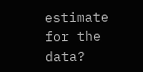estimate for the data?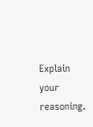Explain your reasoning.